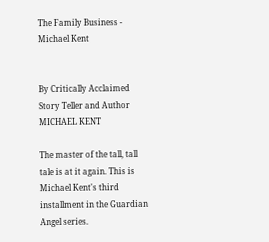The Family Business - Michael Kent


By Critically Acclaimed Story Teller and Author MICHAEL KENT

The master of the tall, tall tale is at it again. This is Michael Kent's third installment in the Guardian Angel series.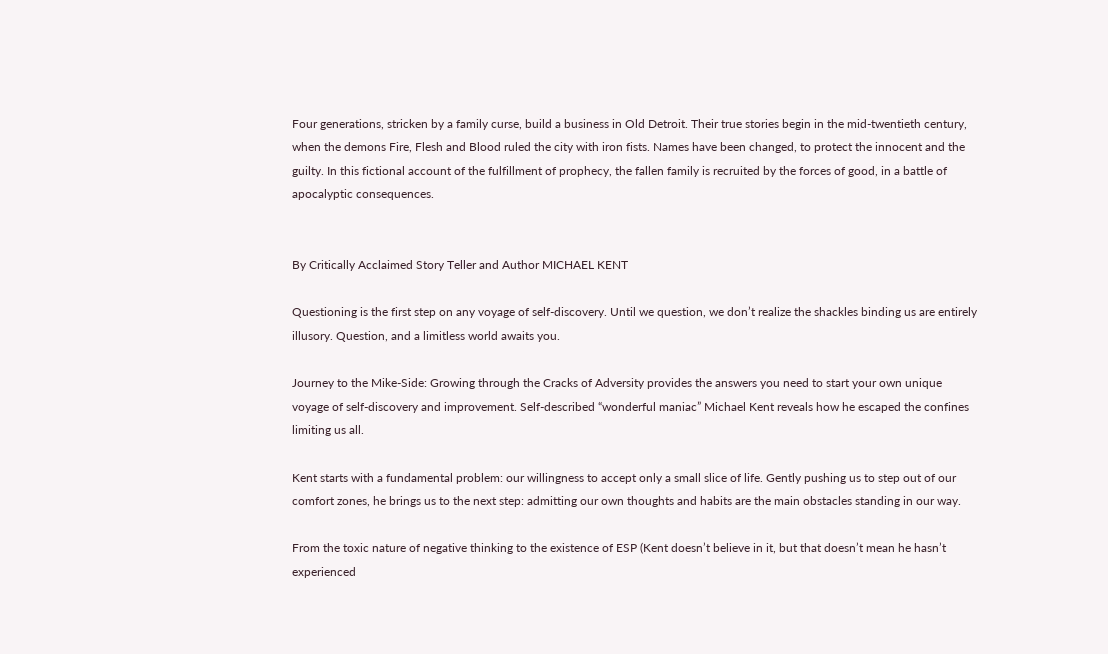Four generations, stricken by a family curse, build a business in Old Detroit. Their true stories begin in the mid-twentieth century, when the demons Fire, Flesh and Blood ruled the city with iron fists. Names have been changed, to protect the innocent and the guilty. In this fictional account of the fulfillment of prophecy, the fallen family is recruited by the forces of good, in a battle of apocalyptic consequences.


By Critically Acclaimed Story Teller and Author MICHAEL KENT

Questioning is the first step on any voyage of self-discovery. Until we question, we don’t realize the shackles binding us are entirely illusory. Question, and a limitless world awaits you.

Journey to the Mike-Side: Growing through the Cracks of Adversity provides the answers you need to start your own unique voyage of self-discovery and improvement. Self-described “wonderful maniac” Michael Kent reveals how he escaped the confines limiting us all.

Kent starts with a fundamental problem: our willingness to accept only a small slice of life. Gently pushing us to step out of our comfort zones, he brings us to the next step: admitting our own thoughts and habits are the main obstacles standing in our way.

From the toxic nature of negative thinking to the existence of ESP (Kent doesn’t believe in it, but that doesn’t mean he hasn’t experienced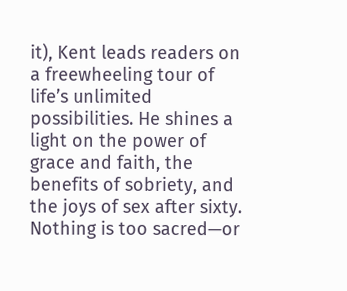it), Kent leads readers on a freewheeling tour of life’s unlimited possibilities. He shines a light on the power of grace and faith, the benefits of sobriety, and the joys of sex after sixty. Nothing is too sacred—or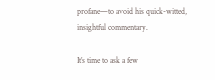profane—to avoid his quick-witted, insightful commentary.

It’s time to ask a few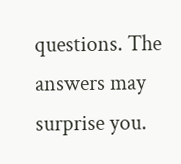questions. The answers may surprise you.